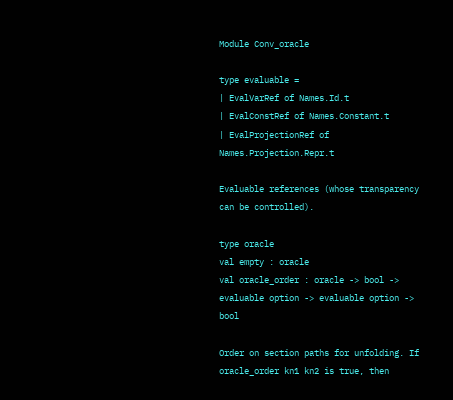Module Conv_oracle

type evaluable =
| EvalVarRef of Names.Id.t
| EvalConstRef of Names.Constant.t
| EvalProjectionRef of Names.Projection.Repr.t

Evaluable references (whose transparency can be controlled).

type oracle
val empty : oracle
val oracle_order : oracle -> bool -> evaluable option -> evaluable option -> bool

Order on section paths for unfolding. If oracle_order kn1 kn2 is true, then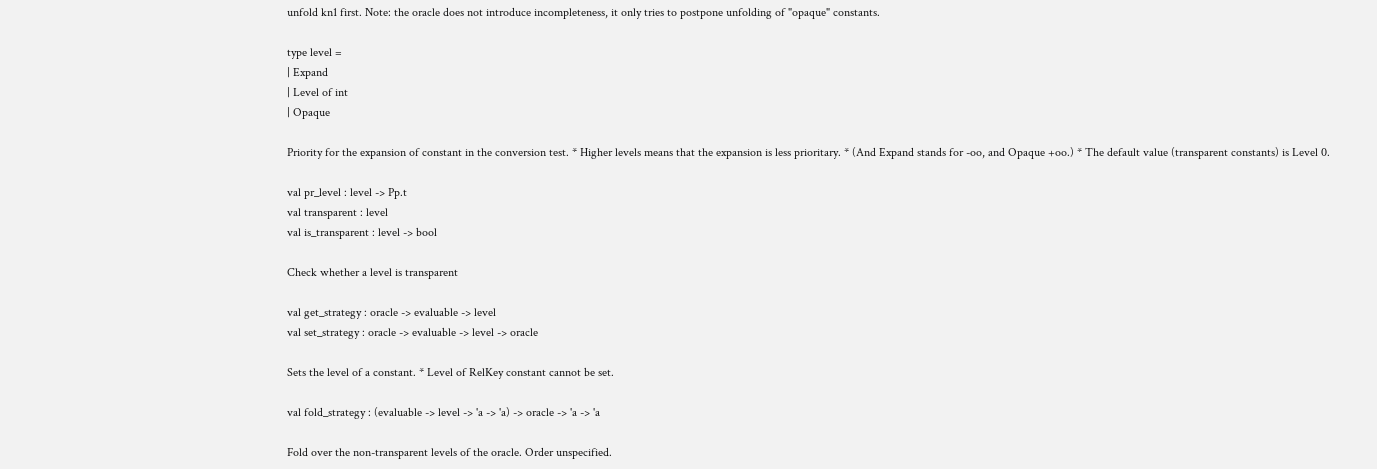unfold kn1 first. Note: the oracle does not introduce incompleteness, it only tries to postpone unfolding of "opaque" constants.

type level =
| Expand
| Level of int
| Opaque

Priority for the expansion of constant in the conversion test. * Higher levels means that the expansion is less prioritary. * (And Expand stands for -oo, and Opaque +oo.) * The default value (transparent constants) is Level 0.

val pr_level : level -> Pp.t
val transparent : level
val is_transparent : level -> bool

Check whether a level is transparent

val get_strategy : oracle -> evaluable -> level
val set_strategy : oracle -> evaluable -> level -> oracle

Sets the level of a constant. * Level of RelKey constant cannot be set.

val fold_strategy : (evaluable -> level -> 'a -> 'a) -> oracle -> 'a -> 'a

Fold over the non-transparent levels of the oracle. Order unspecified.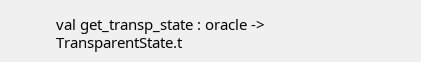val get_transp_state : oracle -> TransparentState.t